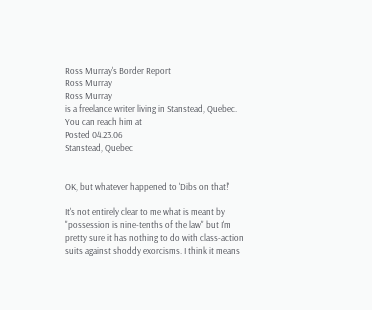Ross Murray's Border Report
Ross Murray
Ross Murray
is a freelance writer living in Stanstead, Quebec. You can reach him at
Posted 04.23.06
Stanstead, Quebec


OK, but whatever happened to 'Dibs on that!'

It's not entirely clear to me what is meant by "possession is nine-tenths of the law" but I'm pretty sure it has nothing to do with class-action suits against shoddy exorcisms. I think it means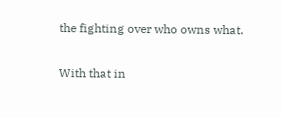the fighting over who owns what.

With that in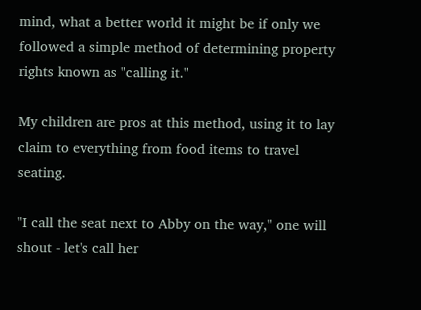mind, what a better world it might be if only we followed a simple method of determining property rights known as "calling it."

My children are pros at this method, using it to lay claim to everything from food items to travel seating.

"I call the seat next to Abby on the way," one will shout - let's call her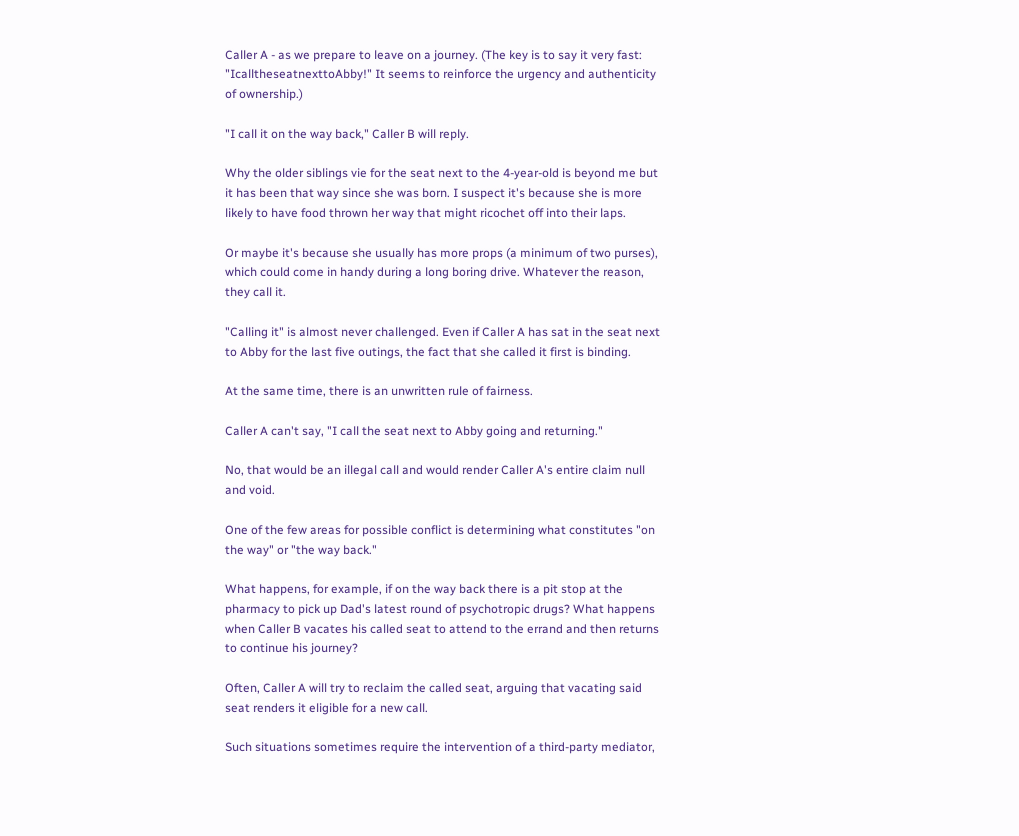Caller A - as we prepare to leave on a journey. (The key is to say it very fast: "IcalltheseatnexttoAbby!" It seems to reinforce the urgency and authenticity of ownership.)

"I call it on the way back," Caller B will reply.

Why the older siblings vie for the seat next to the 4-year-old is beyond me but it has been that way since she was born. I suspect it's because she is more likely to have food thrown her way that might ricochet off into their laps.

Or maybe it's because she usually has more props (a minimum of two purses), which could come in handy during a long boring drive. Whatever the reason, they call it.

"Calling it" is almost never challenged. Even if Caller A has sat in the seat next to Abby for the last five outings, the fact that she called it first is binding.

At the same time, there is an unwritten rule of fairness.

Caller A can't say, "I call the seat next to Abby going and returning."

No, that would be an illegal call and would render Caller A's entire claim null and void.

One of the few areas for possible conflict is determining what constitutes "on the way" or "the way back."

What happens, for example, if on the way back there is a pit stop at the pharmacy to pick up Dad's latest round of psychotropic drugs? What happens when Caller B vacates his called seat to attend to the errand and then returns to continue his journey?

Often, Caller A will try to reclaim the called seat, arguing that vacating said seat renders it eligible for a new call.

Such situations sometimes require the intervention of a third-party mediator,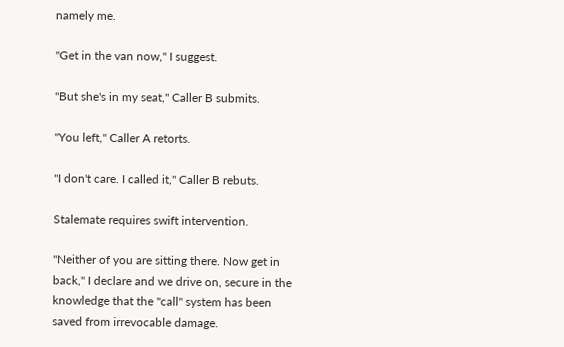namely me.

"Get in the van now," I suggest.

"But she's in my seat," Caller B submits.

"You left," Caller A retorts.

"I don't care. I called it," Caller B rebuts.

Stalemate requires swift intervention.

"Neither of you are sitting there. Now get in back," I declare and we drive on, secure in the knowledge that the "call" system has been saved from irrevocable damage.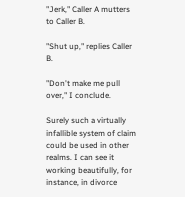"Jerk," Caller A mutters to Caller B.

"Shut up," replies Caller B.

"Don't make me pull over," I conclude.

Surely such a virtually infallible system of claim could be used in other realms. I can see it working beautifully, for instance, in divorce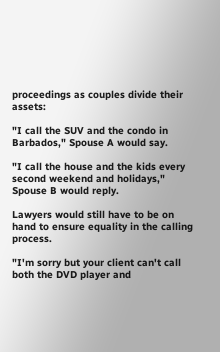proceedings as couples divide their assets:

"I call the SUV and the condo in Barbados," Spouse A would say.

"I call the house and the kids every second weekend and holidays," Spouse B would reply.

Lawyers would still have to be on hand to ensure equality in the calling process.

"I'm sorry but your client can't call both the DVD player and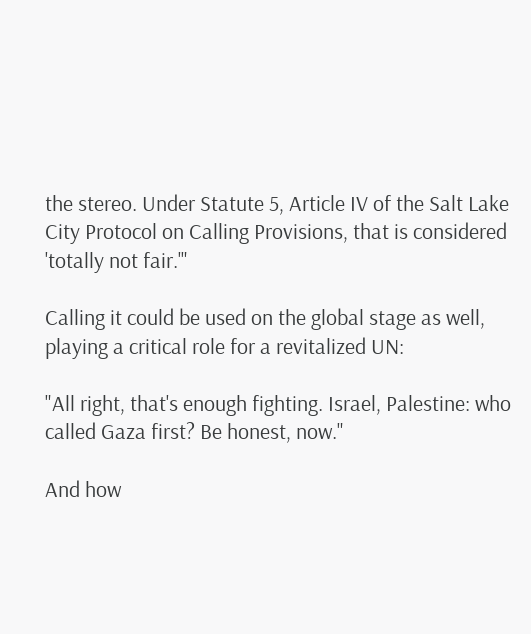the stereo. Under Statute 5, Article IV of the Salt Lake City Protocol on Calling Provisions, that is considered 'totally not fair.'"

Calling it could be used on the global stage as well, playing a critical role for a revitalized UN:

"All right, that's enough fighting. Israel, Palestine: who called Gaza first? Be honest, now."

And how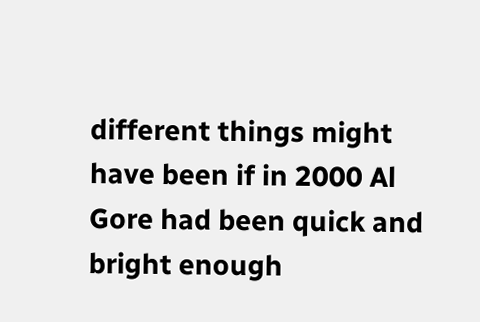different things might have been if in 2000 Al Gore had been quick and bright enough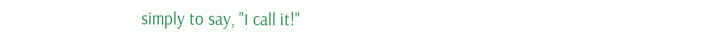simply to say, "I call it!"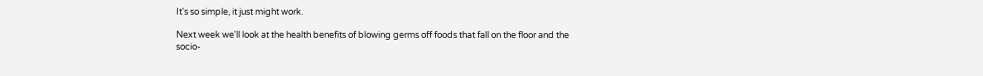It's so simple, it just might work.

Next week we'll look at the health benefits of blowing germs off foods that fall on the floor and the socio-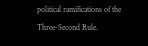political ramifications of the Three-Second Rule.